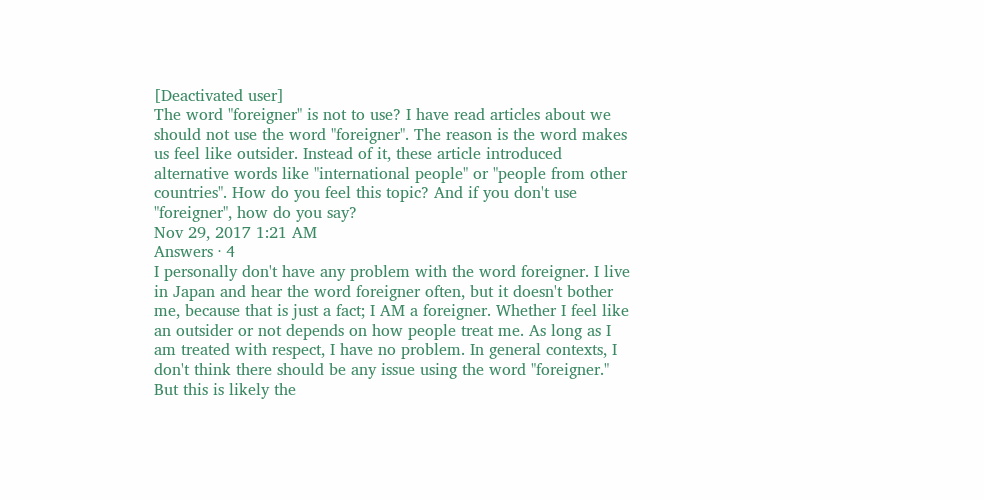[Deactivated user]
The word "foreigner" is not to use? I have read articles about we should not use the word "foreigner". The reason is the word makes us feel like outsider. Instead of it, these article introduced alternative words like "international people" or "people from other countries". How do you feel this topic? And if you don't use "foreigner", how do you say?
Nov 29, 2017 1:21 AM
Answers · 4
I personally don't have any problem with the word foreigner. I live in Japan and hear the word foreigner often, but it doesn't bother me, because that is just a fact; I AM a foreigner. Whether I feel like an outsider or not depends on how people treat me. As long as I am treated with respect, I have no problem. In general contexts, I don't think there should be any issue using the word "foreigner." But this is likely the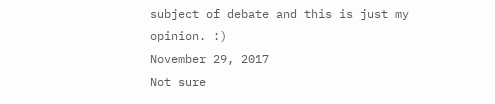subject of debate and this is just my opinion. :)
November 29, 2017
Not sure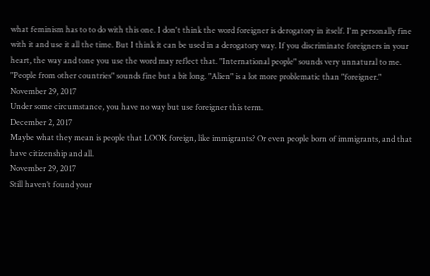what feminism has to to do with this one. I don't think the word foreigner is derogatory in itself. I'm personally fine with it and use it all the time. But I think it can be used in a derogatory way. If you discriminate foreigners in your heart, the way and tone you use the word may reflect that. "International people" sounds very unnatural to me. "People from other countries" sounds fine but a bit long. "Alien" is a lot more problematic than "foreigner."
November 29, 2017
Under some circumstance, you have no way but use foreigner this term.
December 2, 2017
Maybe what they mean is people that LOOK foreign, like immigrants? Or even people born of immigrants, and that have citizenship and all.
November 29, 2017
Still haven’t found your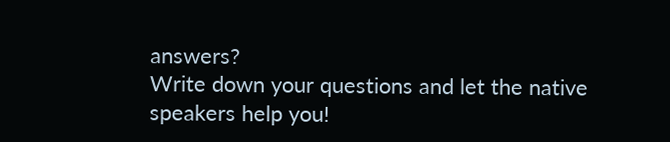answers?
Write down your questions and let the native speakers help you!